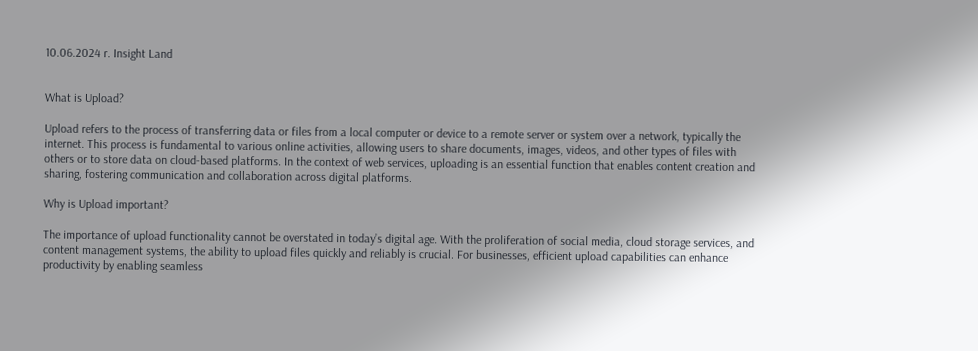10.06.2024 r. Insight Land


What is Upload?

Upload refers to the process of transferring data or files from a local computer or device to a remote server or system over a network, typically the internet. This process is fundamental to various online activities, allowing users to share documents, images, videos, and other types of files with others or to store data on cloud-based platforms. In the context of web services, uploading is an essential function that enables content creation and sharing, fostering communication and collaboration across digital platforms.

Why is Upload important?

The importance of upload functionality cannot be overstated in today’s digital age. With the proliferation of social media, cloud storage services, and content management systems, the ability to upload files quickly and reliably is crucial. For businesses, efficient upload capabilities can enhance productivity by enabling seamless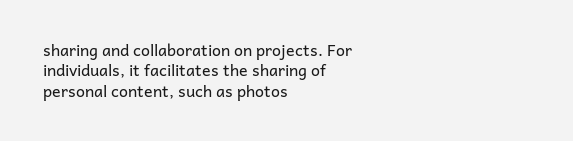sharing and collaboration on projects. For individuals, it facilitates the sharing of personal content, such as photos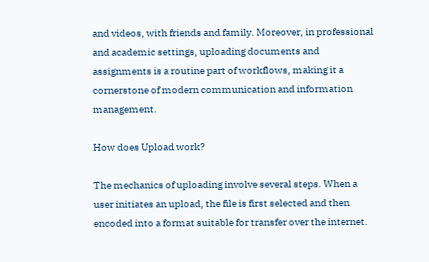and videos, with friends and family. Moreover, in professional and academic settings, uploading documents and assignments is a routine part of workflows, making it a cornerstone of modern communication and information management.

How does Upload work?

The mechanics of uploading involve several steps. When a user initiates an upload, the file is first selected and then encoded into a format suitable for transfer over the internet.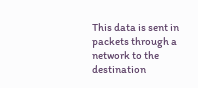This data is sent in packets through a network to the destination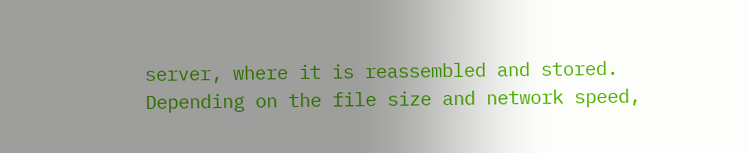server, where it is reassembled and stored. Depending on the file size and network speed,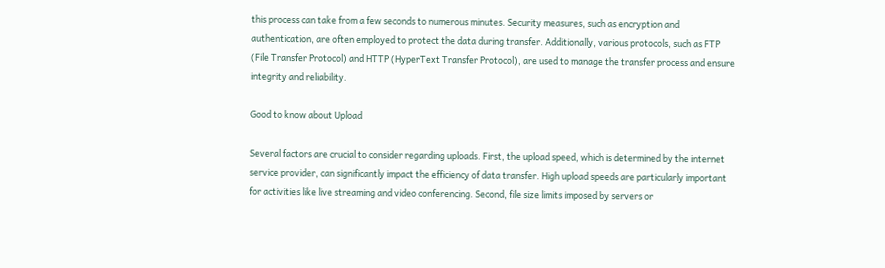this process can take from a few seconds to numerous minutes. Security measures, such as encryption and authentication, are often employed to protect the data during transfer. Additionally, various protocols, such as FTP (File Transfer Protocol) and HTTP (HyperText Transfer Protocol), are used to manage the transfer process and ensure integrity and reliability.

Good to know about Upload

Several factors are crucial to consider regarding uploads. First, the upload speed, which is determined by the internet service provider, can significantly impact the efficiency of data transfer. High upload speeds are particularly important for activities like live streaming and video conferencing. Second, file size limits imposed by servers or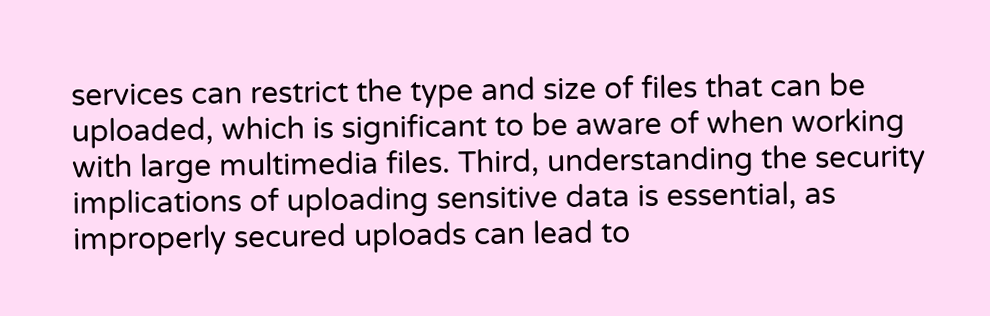services can restrict the type and size of files that can be uploaded, which is significant to be aware of when working with large multimedia files. Third, understanding the security implications of uploading sensitive data is essential, as improperly secured uploads can lead to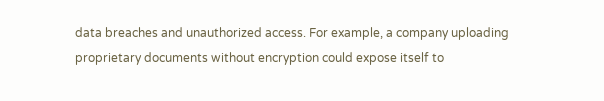data breaches and unauthorized access. For example, a company uploading proprietary documents without encryption could expose itself to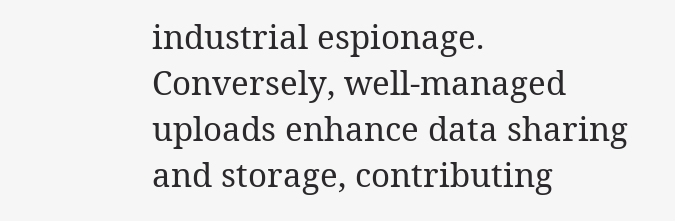industrial espionage. Conversely, well-managed uploads enhance data sharing and storage, contributing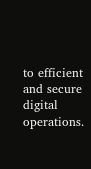to efficient and secure digital operations.